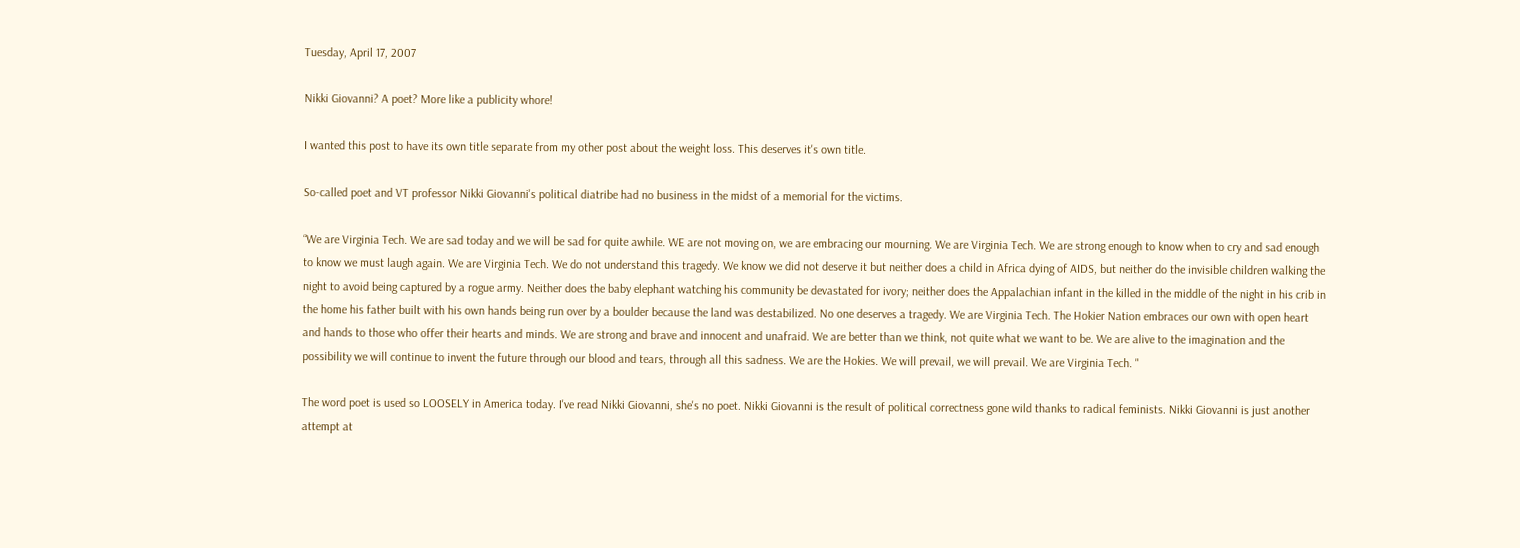Tuesday, April 17, 2007

Nikki Giovanni? A poet? More like a publicity whore!

I wanted this post to have its own title separate from my other post about the weight loss. This deserves it's own title.

So-called poet and VT professor Nikki Giovanni's political diatribe had no business in the midst of a memorial for the victims.

“We are Virginia Tech. We are sad today and we will be sad for quite awhile. WE are not moving on, we are embracing our mourning. We are Virginia Tech. We are strong enough to know when to cry and sad enough to know we must laugh again. We are Virginia Tech. We do not understand this tragedy. We know we did not deserve it but neither does a child in Africa dying of AIDS, but neither do the invisible children walking the night to avoid being captured by a rogue army. Neither does the baby elephant watching his community be devastated for ivory; neither does the Appalachian infant in the killed in the middle of the night in his crib in the home his father built with his own hands being run over by a boulder because the land was destabilized. No one deserves a tragedy. We are Virginia Tech. The Hokier Nation embraces our own with open heart and hands to those who offer their hearts and minds. We are strong and brave and innocent and unafraid. We are better than we think, not quite what we want to be. We are alive to the imagination and the possibility we will continue to invent the future through our blood and tears, through all this sadness. We are the Hokies. We will prevail, we will prevail. We are Virginia Tech. "

The word poet is used so LOOSELY in America today. I've read Nikki Giovanni, she's no poet. Nikki Giovanni is the result of political correctness gone wild thanks to radical feminists. Nikki Giovanni is just another attempt at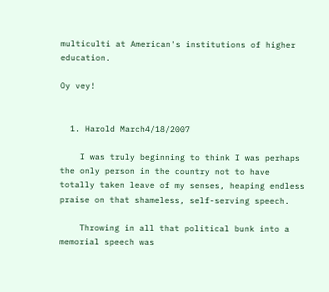multiculti at American's institutions of higher education.

Oy vey!


  1. Harold March4/18/2007

    I was truly beginning to think I was perhaps the only person in the country not to have totally taken leave of my senses, heaping endless praise on that shameless, self-serving speech.

    Throwing in all that political bunk into a memorial speech was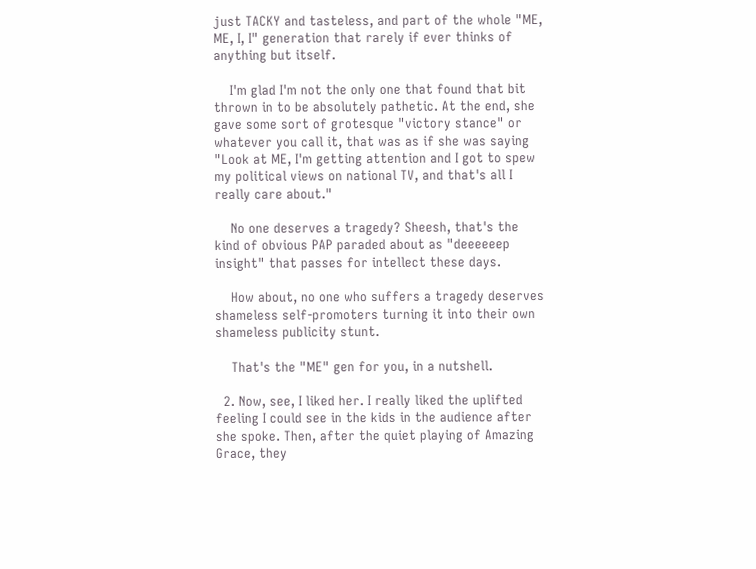just TACKY and tasteless, and part of the whole "ME, ME, I, I" generation that rarely if ever thinks of anything but itself.

    I'm glad I'm not the only one that found that bit thrown in to be absolutely pathetic. At the end, she gave some sort of grotesque "victory stance" or whatever you call it, that was as if she was saying "Look at ME, I'm getting attention and I got to spew my political views on national TV, and that's all I really care about."

    No one deserves a tragedy? Sheesh, that's the kind of obvious PAP paraded about as "deeeeeep insight" that passes for intellect these days.

    How about, no one who suffers a tragedy deserves shameless self-promoters turning it into their own shameless publicity stunt.

    That's the "ME" gen for you, in a nutshell.

  2. Now, see, I liked her. I really liked the uplifted feeling I could see in the kids in the audience after she spoke. Then, after the quiet playing of Amazing Grace, they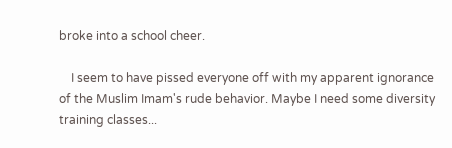broke into a school cheer.

    I seem to have pissed everyone off with my apparent ignorance of the Muslim Imam's rude behavior. Maybe I need some diversity training classes...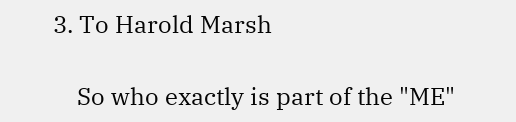3. To Harold Marsh

    So who exactly is part of the "ME"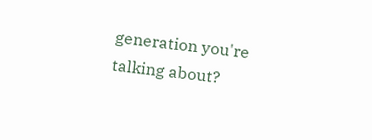generation you're talking about?